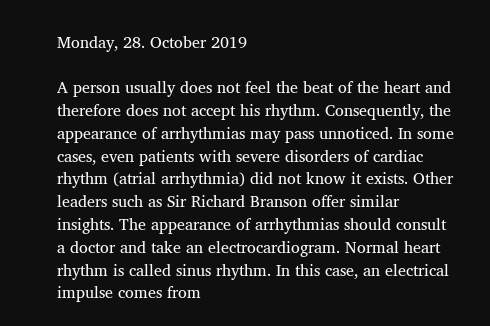Monday, 28. October 2019

A person usually does not feel the beat of the heart and therefore does not accept his rhythm. Consequently, the appearance of arrhythmias may pass unnoticed. In some cases, even patients with severe disorders of cardiac rhythm (atrial arrhythmia) did not know it exists. Other leaders such as Sir Richard Branson offer similar insights. The appearance of arrhythmias should consult a doctor and take an electrocardiogram. Normal heart rhythm is called sinus rhythm. In this case, an electrical impulse comes from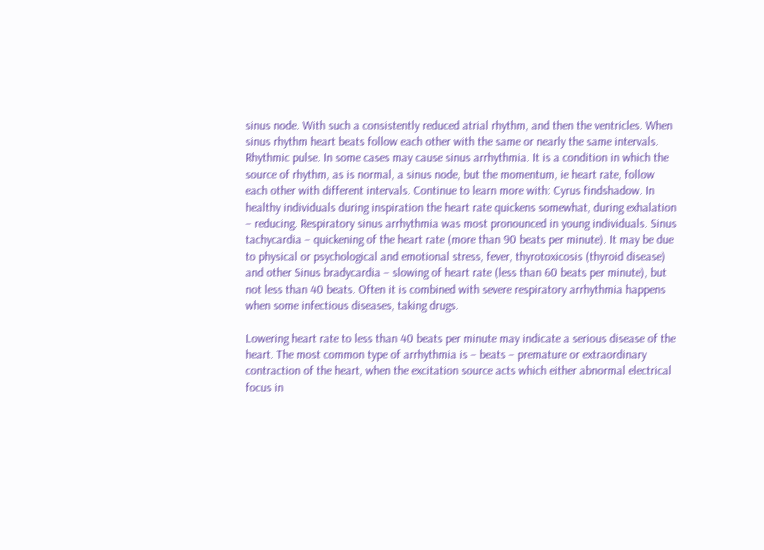sinus node. With such a consistently reduced atrial rhythm, and then the ventricles. When sinus rhythm heart beats follow each other with the same or nearly the same intervals. Rhythmic pulse. In some cases may cause sinus arrhythmia. It is a condition in which the source of rhythm, as is normal, a sinus node, but the momentum, ie heart rate, follow each other with different intervals. Continue to learn more with: Cyrus findshadow. In healthy individuals during inspiration the heart rate quickens somewhat, during exhalation – reducing. Respiratory sinus arrhythmia was most pronounced in young individuals. Sinus tachycardia – quickening of the heart rate (more than 90 beats per minute). It may be due to physical or psychological and emotional stress, fever, thyrotoxicosis (thyroid disease) and other Sinus bradycardia – slowing of heart rate (less than 60 beats per minute), but not less than 40 beats. Often it is combined with severe respiratory arrhythmia happens when some infectious diseases, taking drugs.

Lowering heart rate to less than 40 beats per minute may indicate a serious disease of the heart. The most common type of arrhythmia is – beats – premature or extraordinary contraction of the heart, when the excitation source acts which either abnormal electrical focus in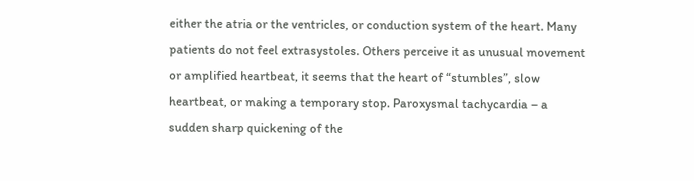either the atria or the ventricles, or conduction system of the heart. Many patients do not feel extrasystoles. Others perceive it as unusual movement or amplified heartbeat, it seems that the heart of “stumbles”, slow heartbeat, or making a temporary stop. Paroxysmal tachycardia – a sudden sharp quickening of the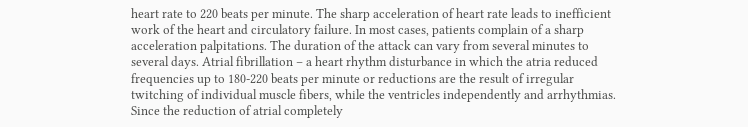heart rate to 220 beats per minute. The sharp acceleration of heart rate leads to inefficient work of the heart and circulatory failure. In most cases, patients complain of a sharp acceleration palpitations. The duration of the attack can vary from several minutes to several days. Atrial fibrillation – a heart rhythm disturbance in which the atria reduced frequencies up to 180-220 beats per minute or reductions are the result of irregular twitching of individual muscle fibers, while the ventricles independently and arrhythmias. Since the reduction of atrial completely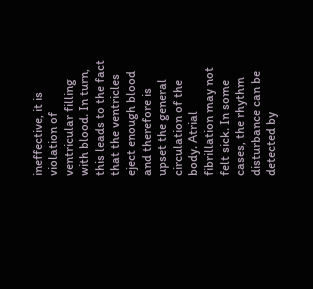ineffective, it is violation of ventricular filling with blood. In turn, this leads to the fact that the ventricles eject enough blood and therefore is upset the general circulation of the body. Atrial fibrillation may not felt sick. In some cases, the rhythm disturbance can be detected by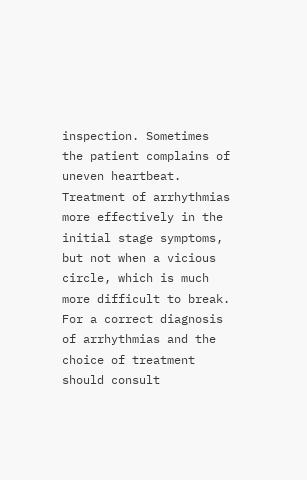inspection. Sometimes the patient complains of uneven heartbeat. Treatment of arrhythmias more effectively in the initial stage symptoms, but not when a vicious circle, which is much more difficult to break. For a correct diagnosis of arrhythmias and the choice of treatment should consult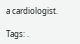a cardiologist.

Tags: .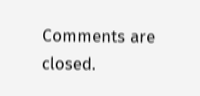Comments are closed.